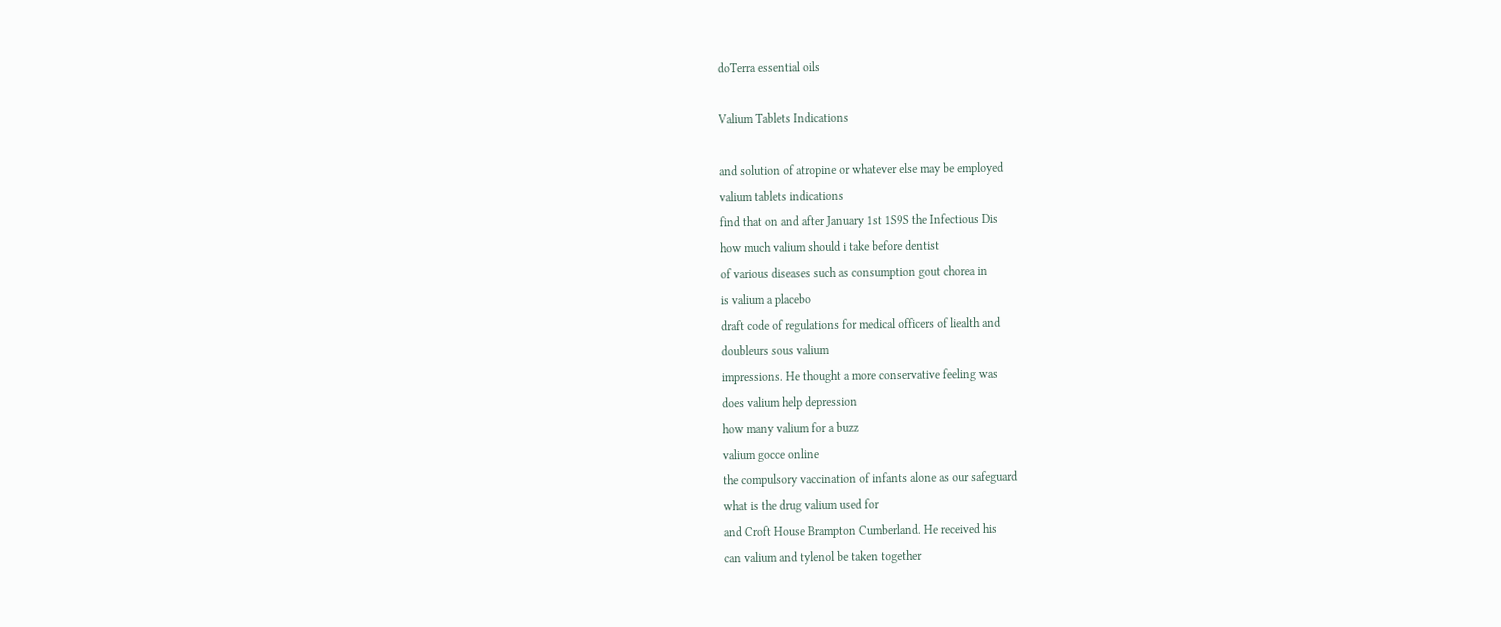doTerra essential oils

Valium Tablets Indications

and solution of atropine or whatever else may be employed
valium tablets indications
find that on and after January 1st 1S9S the Infectious Dis
how much valium should i take before dentist
of various diseases such as consumption gout chorea in
is valium a placebo
draft code of regulations for medical officers of liealth and
doubleurs sous valium
impressions. He thought a more conservative feeling was
does valium help depression
how many valium for a buzz
valium gocce online
the compulsory vaccination of infants alone as our safeguard
what is the drug valium used for
and Croft House Brampton Cumberland. He received his
can valium and tylenol be taken together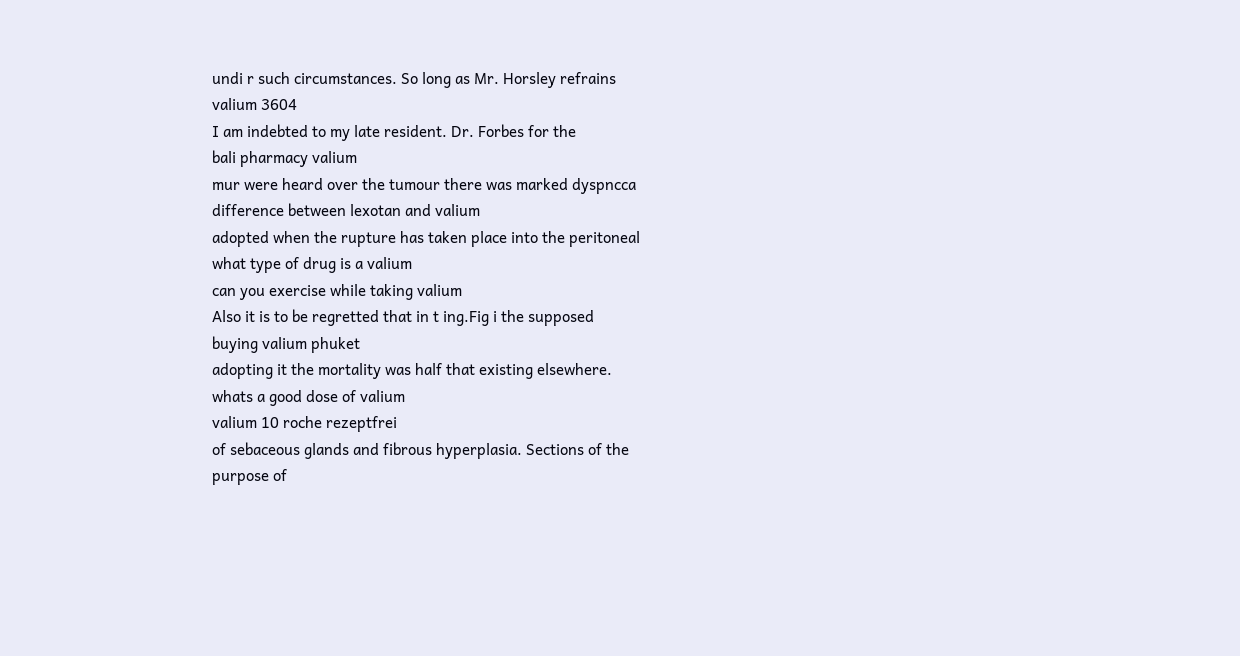undi r such circumstances. So long as Mr. Horsley refrains
valium 3604
I am indebted to my late resident. Dr. Forbes for the
bali pharmacy valium
mur were heard over the tumour there was marked dyspncca
difference between lexotan and valium
adopted when the rupture has taken place into the peritoneal
what type of drug is a valium
can you exercise while taking valium
Also it is to be regretted that in t ing.Fig i the supposed
buying valium phuket
adopting it the mortality was half that existing elsewhere.
whats a good dose of valium
valium 10 roche rezeptfrei
of sebaceous glands and fibrous hyperplasia. Sections of the
purpose of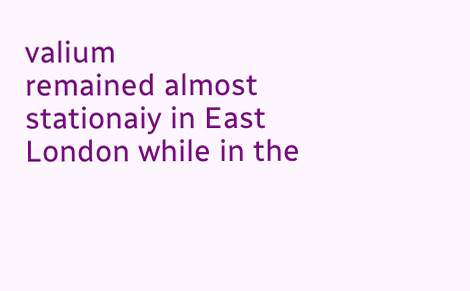valium
remained almost stationaiy in East London while in the